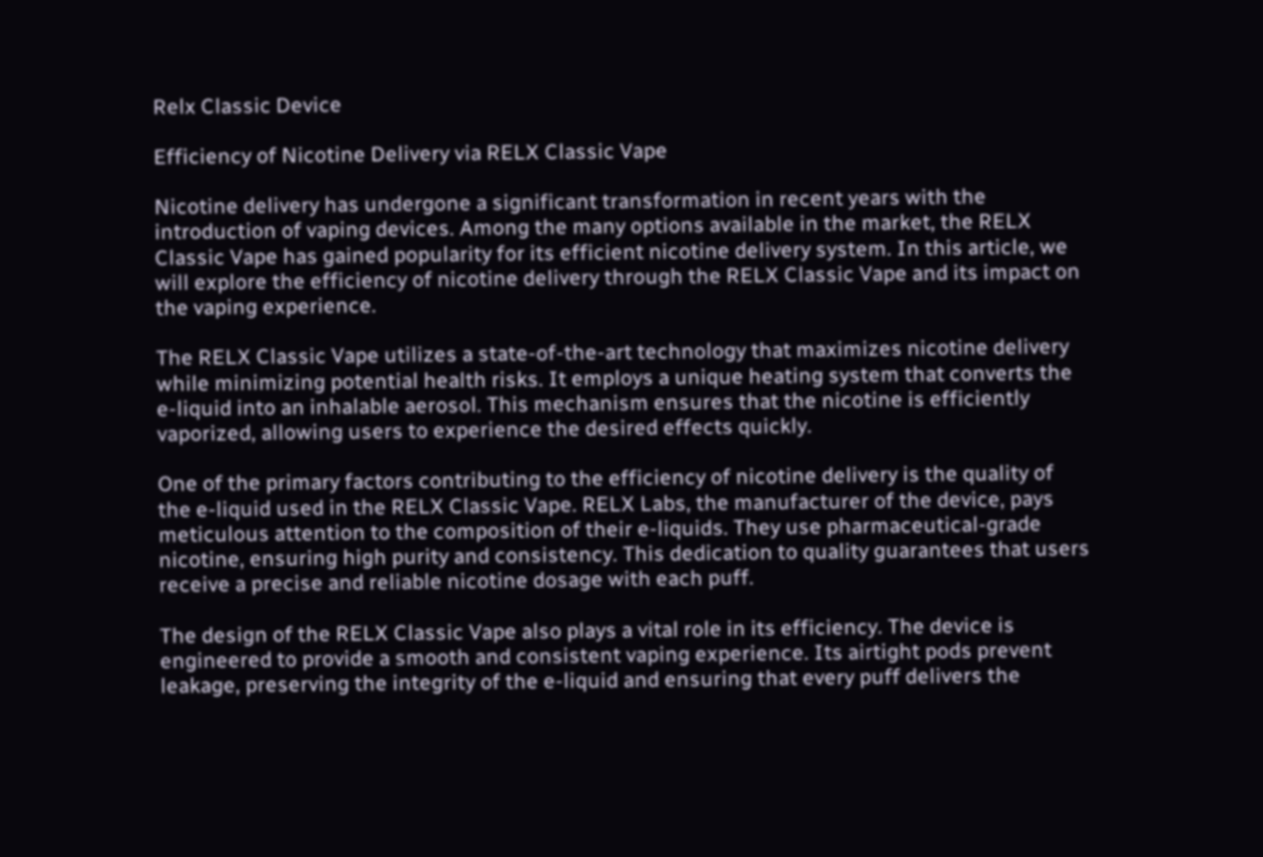Relx Classic Device

Efficiency of Nicotine Delivery via RELX Classic Vape

Nicotine delivery has undergone a significant transformation in recent years with the introduction of vaping devices. Among the many options available in the market, the RELX Classic Vape has gained popularity for its efficient nicotine delivery system. In this article, we will explore the efficiency of nicotine delivery through the RELX Classic Vape and its impact on the vaping experience.

The RELX Classic Vape utilizes a state-of-the-art technology that maximizes nicotine delivery while minimizing potential health risks. It employs a unique heating system that converts the e-liquid into an inhalable aerosol. This mechanism ensures that the nicotine is efficiently vaporized, allowing users to experience the desired effects quickly.

One of the primary factors contributing to the efficiency of nicotine delivery is the quality of the e-liquid used in the RELX Classic Vape. RELX Labs, the manufacturer of the device, pays meticulous attention to the composition of their e-liquids. They use pharmaceutical-grade nicotine, ensuring high purity and consistency. This dedication to quality guarantees that users receive a precise and reliable nicotine dosage with each puff.

The design of the RELX Classic Vape also plays a vital role in its efficiency. The device is engineered to provide a smooth and consistent vaping experience. Its airtight pods prevent leakage, preserving the integrity of the e-liquid and ensuring that every puff delivers the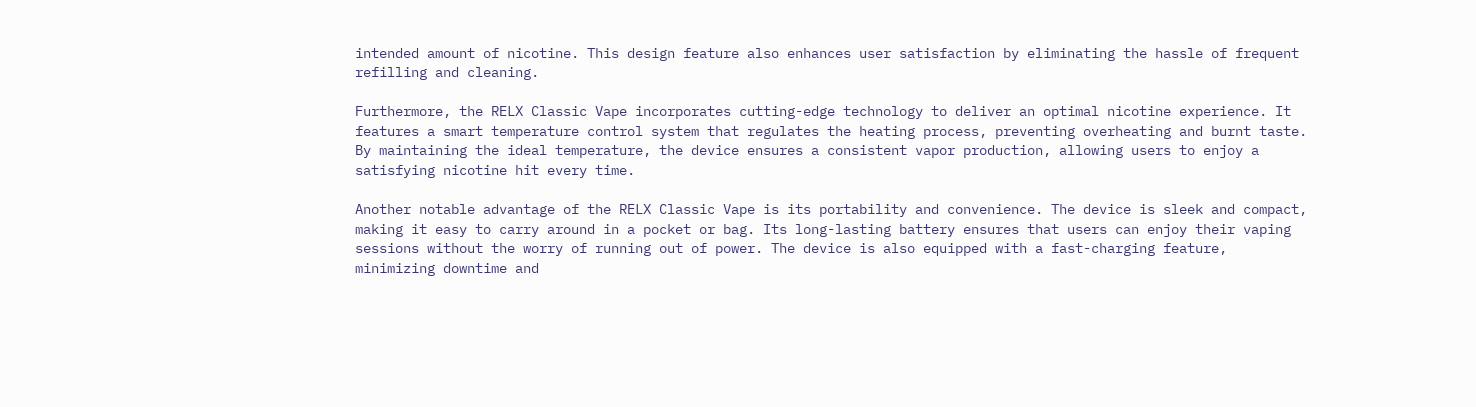intended amount of nicotine. This design feature also enhances user satisfaction by eliminating the hassle of frequent refilling and cleaning.

Furthermore, the RELX Classic Vape incorporates cutting-edge technology to deliver an optimal nicotine experience. It features a smart temperature control system that regulates the heating process, preventing overheating and burnt taste. By maintaining the ideal temperature, the device ensures a consistent vapor production, allowing users to enjoy a satisfying nicotine hit every time.

Another notable advantage of the RELX Classic Vape is its portability and convenience. The device is sleek and compact, making it easy to carry around in a pocket or bag. Its long-lasting battery ensures that users can enjoy their vaping sessions without the worry of running out of power. The device is also equipped with a fast-charging feature, minimizing downtime and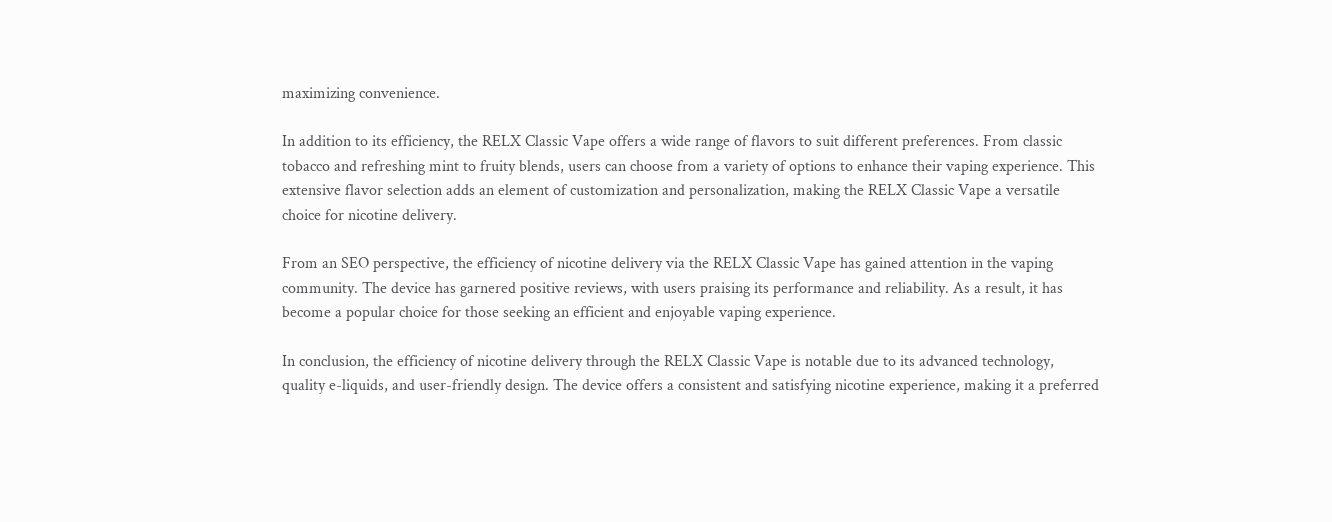maximizing convenience.

In addition to its efficiency, the RELX Classic Vape offers a wide range of flavors to suit different preferences. From classic tobacco and refreshing mint to fruity blends, users can choose from a variety of options to enhance their vaping experience. This extensive flavor selection adds an element of customization and personalization, making the RELX Classic Vape a versatile choice for nicotine delivery.

From an SEO perspective, the efficiency of nicotine delivery via the RELX Classic Vape has gained attention in the vaping community. The device has garnered positive reviews, with users praising its performance and reliability. As a result, it has become a popular choice for those seeking an efficient and enjoyable vaping experience.

In conclusion, the efficiency of nicotine delivery through the RELX Classic Vape is notable due to its advanced technology, quality e-liquids, and user-friendly design. The device offers a consistent and satisfying nicotine experience, making it a preferred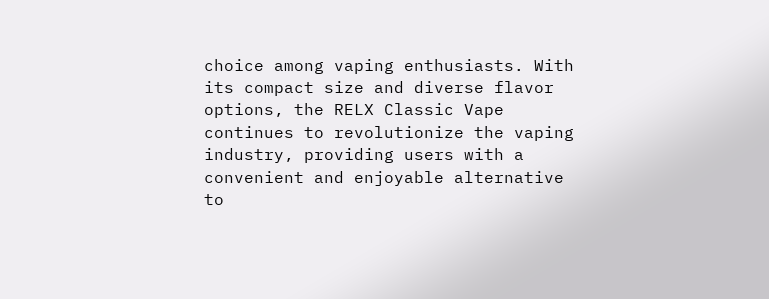choice among vaping enthusiasts. With its compact size and diverse flavor options, the RELX Classic Vape continues to revolutionize the vaping industry, providing users with a convenient and enjoyable alternative to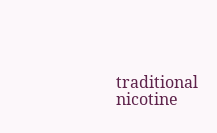traditional nicotine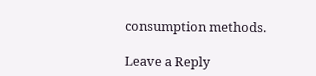consumption methods.

Leave a Reply